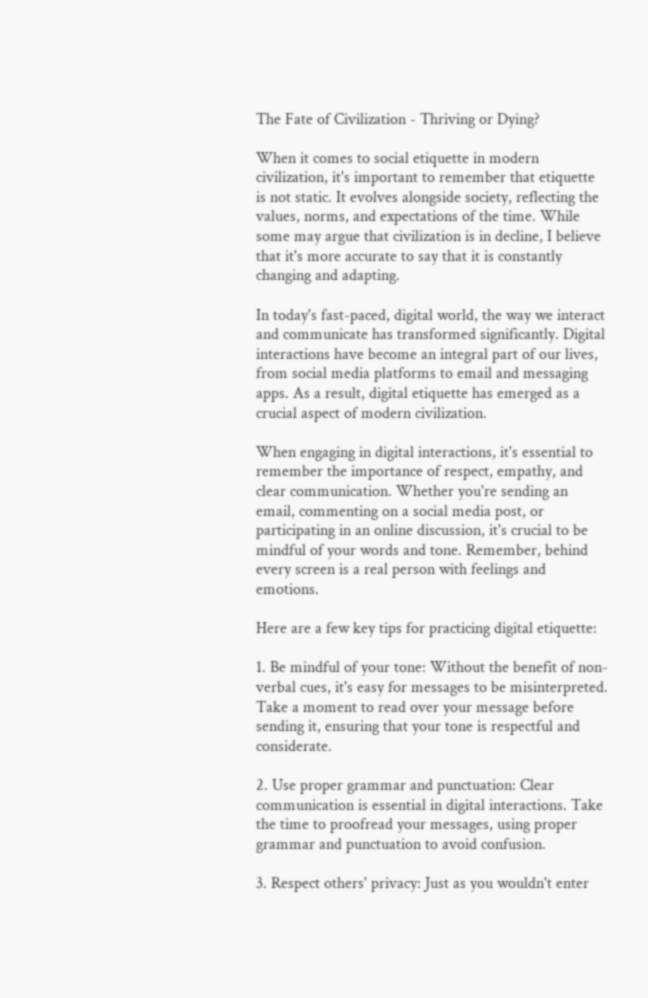The Fate of Civilization - Thriving or Dying?

When it comes to social etiquette in modern civilization, it's important to remember that etiquette is not static. It evolves alongside society, reflecting the values, norms, and expectations of the time. While some may argue that civilization is in decline, I believe that it's more accurate to say that it is constantly changing and adapting.

In today's fast-paced, digital world, the way we interact and communicate has transformed significantly. Digital interactions have become an integral part of our lives, from social media platforms to email and messaging apps. As a result, digital etiquette has emerged as a crucial aspect of modern civilization.

When engaging in digital interactions, it's essential to remember the importance of respect, empathy, and clear communication. Whether you're sending an email, commenting on a social media post, or participating in an online discussion, it's crucial to be mindful of your words and tone. Remember, behind every screen is a real person with feelings and emotions.

Here are a few key tips for practicing digital etiquette:

1. Be mindful of your tone: Without the benefit of non-verbal cues, it's easy for messages to be misinterpreted. Take a moment to read over your message before sending it, ensuring that your tone is respectful and considerate.

2. Use proper grammar and punctuation: Clear communication is essential in digital interactions. Take the time to proofread your messages, using proper grammar and punctuation to avoid confusion.

3. Respect others' privacy: Just as you wouldn't enter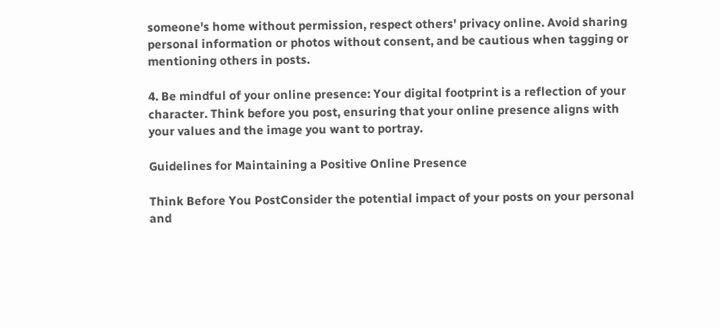someone's home without permission, respect others' privacy online. Avoid sharing personal information or photos without consent, and be cautious when tagging or mentioning others in posts.

4. Be mindful of your online presence: Your digital footprint is a reflection of your character. Think before you post, ensuring that your online presence aligns with your values and the image you want to portray.

Guidelines for Maintaining a Positive Online Presence

Think Before You PostConsider the potential impact of your posts on your personal and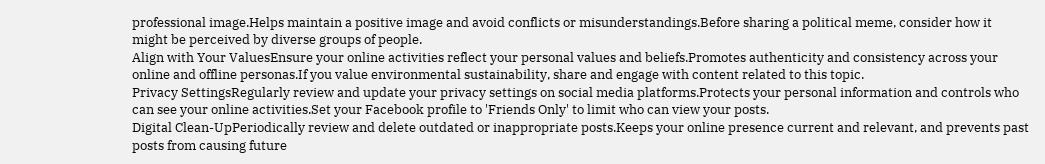professional image.Helps maintain a positive image and avoid conflicts or misunderstandings.Before sharing a political meme, consider how it might be perceived by diverse groups of people.
Align with Your ValuesEnsure your online activities reflect your personal values and beliefs.Promotes authenticity and consistency across your online and offline personas.If you value environmental sustainability, share and engage with content related to this topic.
Privacy SettingsRegularly review and update your privacy settings on social media platforms.Protects your personal information and controls who can see your online activities.Set your Facebook profile to 'Friends Only' to limit who can view your posts.
Digital Clean-UpPeriodically review and delete outdated or inappropriate posts.Keeps your online presence current and relevant, and prevents past posts from causing future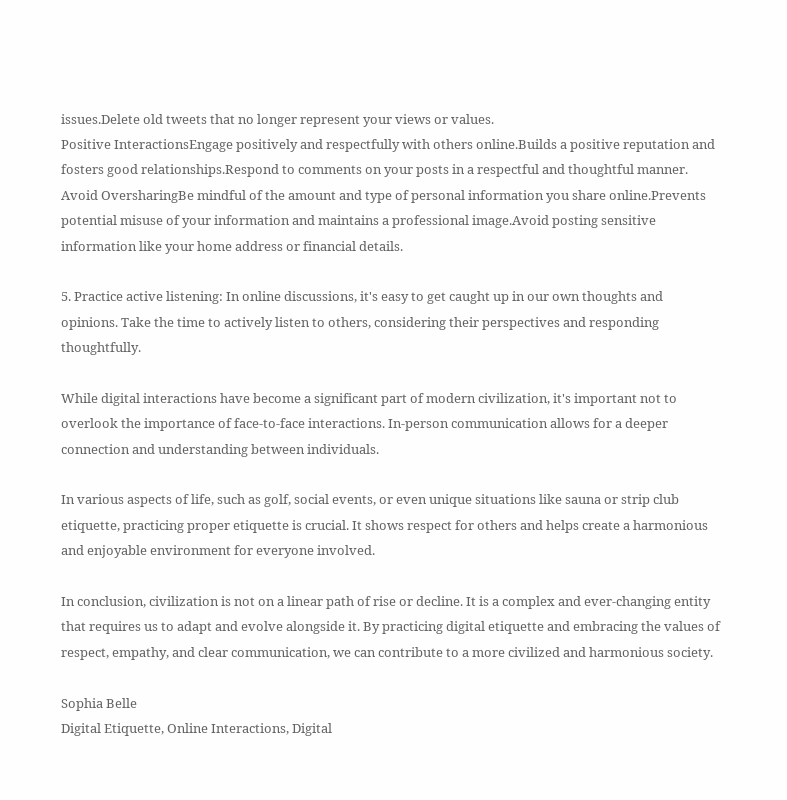issues.Delete old tweets that no longer represent your views or values.
Positive InteractionsEngage positively and respectfully with others online.Builds a positive reputation and fosters good relationships.Respond to comments on your posts in a respectful and thoughtful manner.
Avoid OversharingBe mindful of the amount and type of personal information you share online.Prevents potential misuse of your information and maintains a professional image.Avoid posting sensitive information like your home address or financial details.

5. Practice active listening: In online discussions, it's easy to get caught up in our own thoughts and opinions. Take the time to actively listen to others, considering their perspectives and responding thoughtfully.

While digital interactions have become a significant part of modern civilization, it's important not to overlook the importance of face-to-face interactions. In-person communication allows for a deeper connection and understanding between individuals.

In various aspects of life, such as golf, social events, or even unique situations like sauna or strip club etiquette, practicing proper etiquette is crucial. It shows respect for others and helps create a harmonious and enjoyable environment for everyone involved.

In conclusion, civilization is not on a linear path of rise or decline. It is a complex and ever-changing entity that requires us to adapt and evolve alongside it. By practicing digital etiquette and embracing the values of respect, empathy, and clear communication, we can contribute to a more civilized and harmonious society.

Sophia Belle
Digital Etiquette, Online Interactions, Digital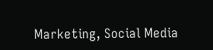Marketing, Social Media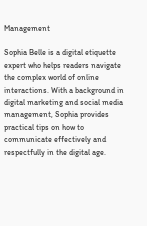Management

Sophia Belle is a digital etiquette expert who helps readers navigate the complex world of online interactions. With a background in digital marketing and social media management, Sophia provides practical tips on how to communicate effectively and respectfully in the digital age.